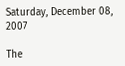Saturday, December 08, 2007

The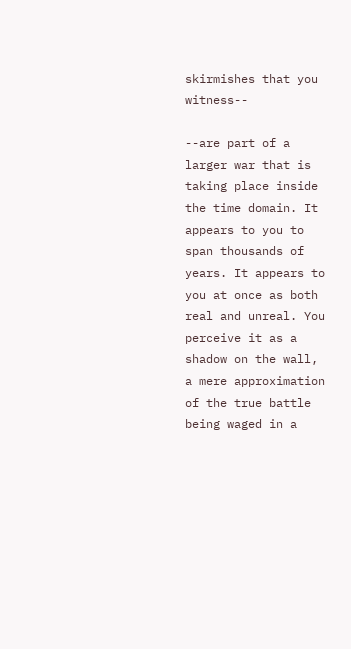skirmishes that you witness--

--are part of a larger war that is taking place inside the time domain. It appears to you to span thousands of years. It appears to you at once as both real and unreal. You perceive it as a shadow on the wall, a mere approximation of the true battle being waged in a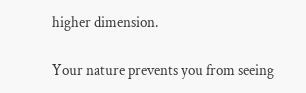higher dimension.

Your nature prevents you from seeing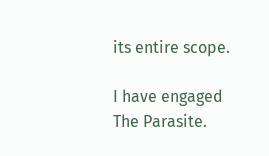its entire scope.

I have engaged The Parasite.